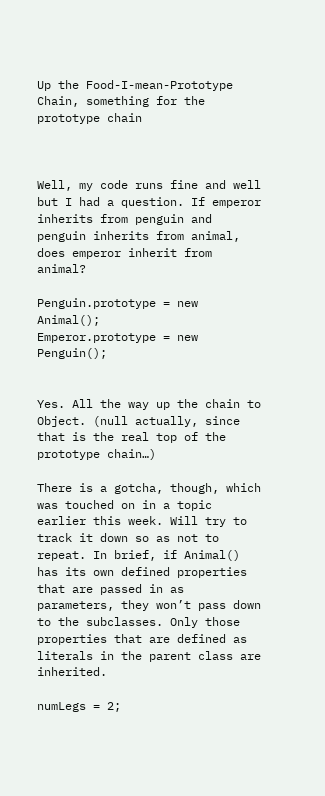Up the Food-I-mean-Prototype Chain, something for the prototype chain



Well, my code runs fine and well but I had a question. If emperor inherits from penguin and penguin inherits from animal, does emperor inherit from animal?

Penguin.prototype = new Animal();
Emperor.prototype = new Penguin();


Yes. All the way up the chain to Object. (null actually, since that is the real top of the prototype chain…)

There is a gotcha, though, which was touched on in a topic earlier this week. Will try to track it down so as not to repeat. In brief, if Animal() has its own defined properties that are passed in as parameters, they won’t pass down to the subclasses. Only those properties that are defined as literals in the parent class are inherited.

numLegs = 2;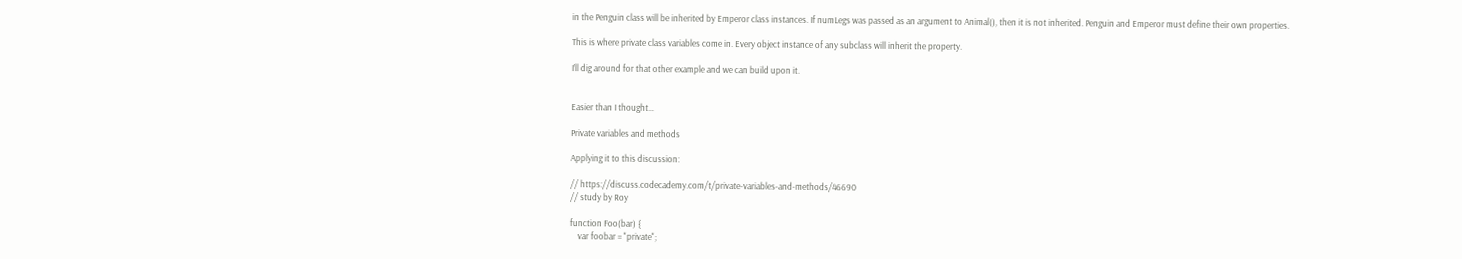in the Penguin class will be inherited by Emperor class instances. If numLegs was passed as an argument to Animal(), then it is not inherited. Penguin and Emperor must define their own properties.

This is where private class variables come in. Every object instance of any subclass will inherit the property.

I’ll dig around for that other example and we can build upon it.


Easier than I thought…

Private variables and methods

Applying it to this discussion:

// https://discuss.codecademy.com/t/private-variables-and-methods/46690
// study by Roy

function Foo(bar) {
    var foobar = "private";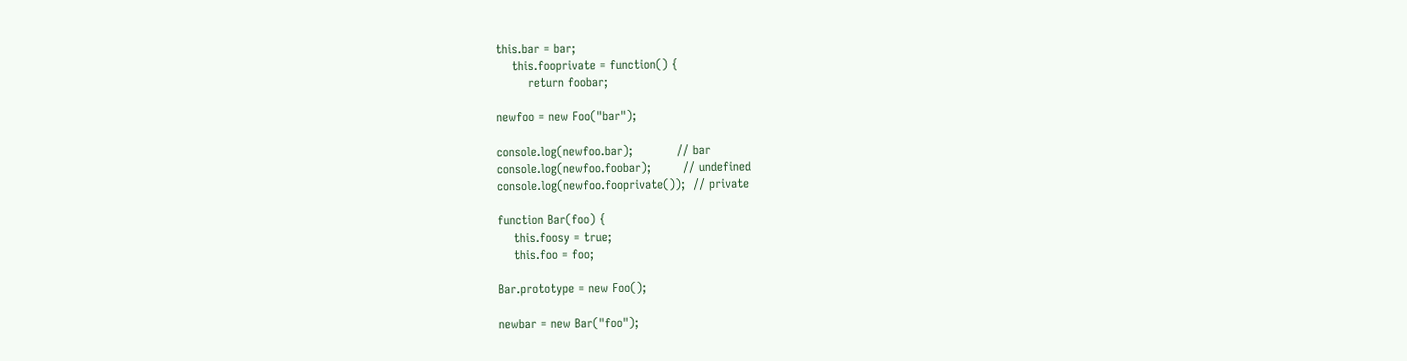this.bar = bar;
    this.fooprivate = function() {
        return foobar;

newfoo = new Foo("bar");

console.log(newfoo.bar);           // bar
console.log(newfoo.foobar);        // undefined
console.log(newfoo.fooprivate());  // private

function Bar(foo) {
    this.foosy = true;
    this.foo = foo;

Bar.prototype = new Foo();

newbar = new Bar("foo");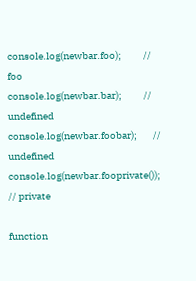console.log(newbar.foo);           // foo
console.log(newbar.bar);           // undefined
console.log(newbar.foobar);        // undefined
console.log(newbar.fooprivate());  // private

function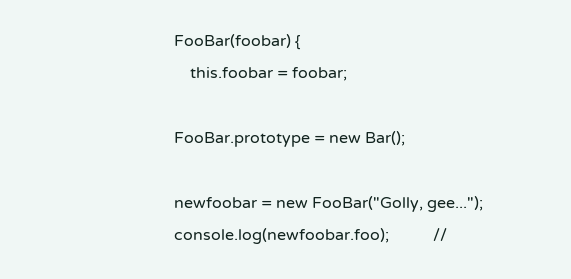FooBar(foobar) {
    this.foobar = foobar;

FooBar.prototype = new Bar();

newfoobar = new FooBar("Golly, gee...");
console.log(newfoobar.foo);           //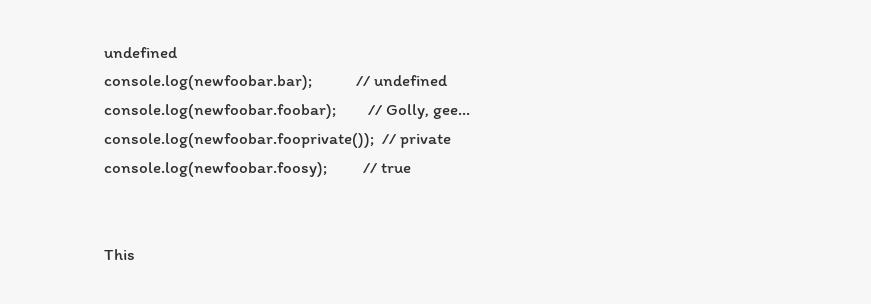undefined
console.log(newfoobar.bar);           // undefined
console.log(newfoobar.foobar);        // Golly, gee...
console.log(newfoobar.fooprivate());  // private
console.log(newfoobar.foosy);         // true


This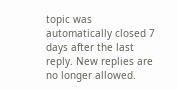topic was automatically closed 7 days after the last reply. New replies are no longer allowed.